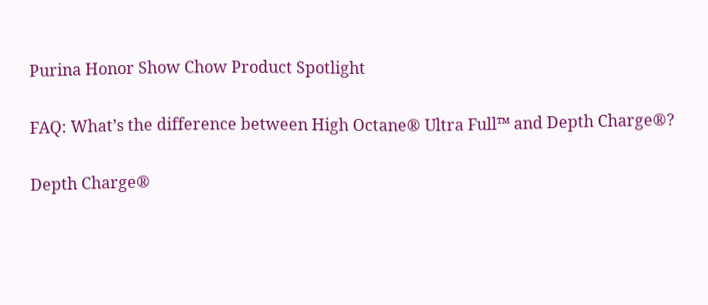Purina Honor Show Chow Product Spotlight

FAQ: What’s the difference between High Octane® Ultra Full™ and Depth Charge®?

Depth Charge®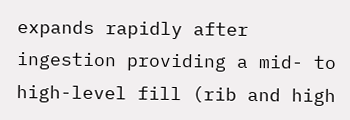expands rapidly after ingestion providing a mid- to high-level fill (rib and high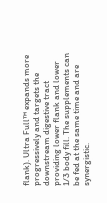flank). Ultra Full™ expands more progressively and targets the downstream digestive tract providing lower flank and lower 1/3 body fill. The supplements can be fed at the same time and are synergistic.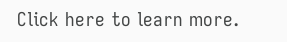Click here to learn more.